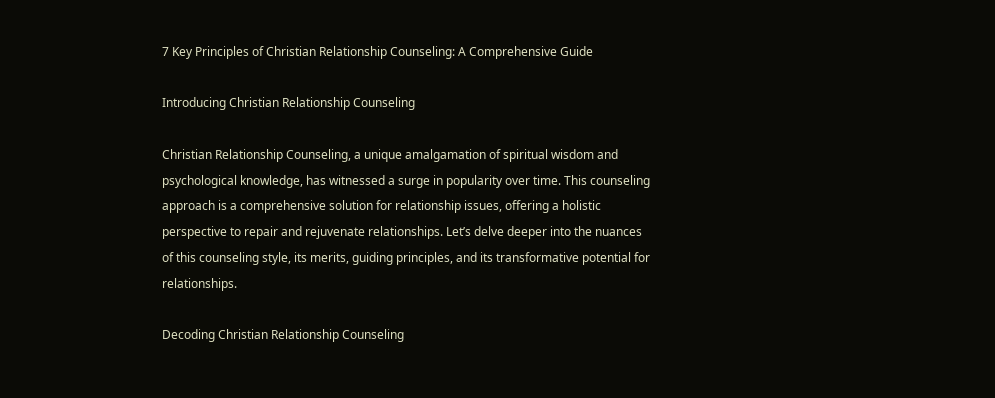7 Key Principles of Christian Relationship Counseling: A Comprehensive Guide

Introducing Christian Relationship Counseling

Christian Relationship Counseling, a unique amalgamation of spiritual wisdom and psychological knowledge, has witnessed a surge in popularity over time. This counseling approach is a comprehensive solution for relationship issues, offering a holistic perspective to repair and rejuvenate relationships. Let’s delve deeper into the nuances of this counseling style, its merits, guiding principles, and its transformative potential for relationships.

Decoding Christian Relationship Counseling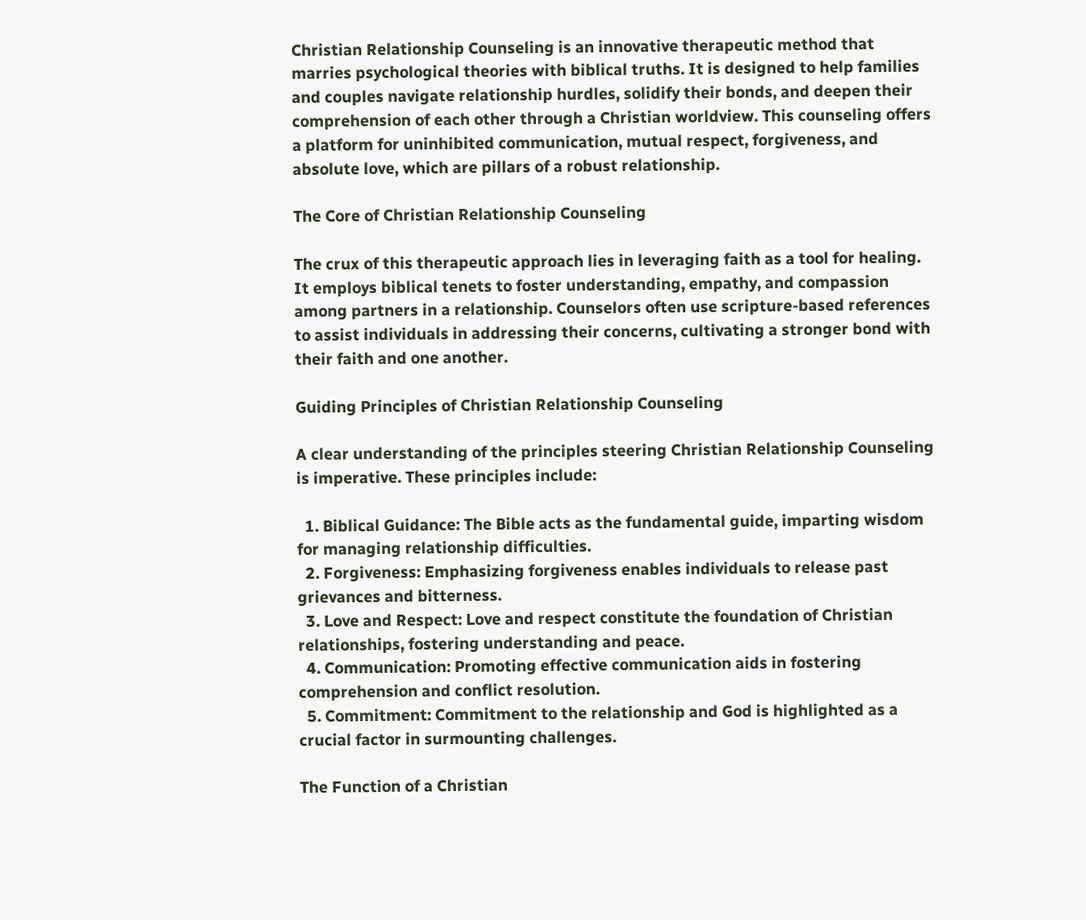Christian Relationship Counseling is an innovative therapeutic method that marries psychological theories with biblical truths. It is designed to help families and couples navigate relationship hurdles, solidify their bonds, and deepen their comprehension of each other through a Christian worldview. This counseling offers a platform for uninhibited communication, mutual respect, forgiveness, and absolute love, which are pillars of a robust relationship.

The Core of Christian Relationship Counseling

The crux of this therapeutic approach lies in leveraging faith as a tool for healing. It employs biblical tenets to foster understanding, empathy, and compassion among partners in a relationship. Counselors often use scripture-based references to assist individuals in addressing their concerns, cultivating a stronger bond with their faith and one another.

Guiding Principles of Christian Relationship Counseling

A clear understanding of the principles steering Christian Relationship Counseling is imperative. These principles include:

  1. Biblical Guidance: The Bible acts as the fundamental guide, imparting wisdom for managing relationship difficulties.
  2. Forgiveness: Emphasizing forgiveness enables individuals to release past grievances and bitterness.
  3. Love and Respect: Love and respect constitute the foundation of Christian relationships, fostering understanding and peace.
  4. Communication: Promoting effective communication aids in fostering comprehension and conflict resolution.
  5. Commitment: Commitment to the relationship and God is highlighted as a crucial factor in surmounting challenges.

The Function of a Christian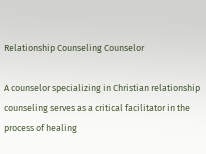Relationship Counseling Counselor

A counselor specializing in Christian relationship counseling serves as a critical facilitator in the process of healing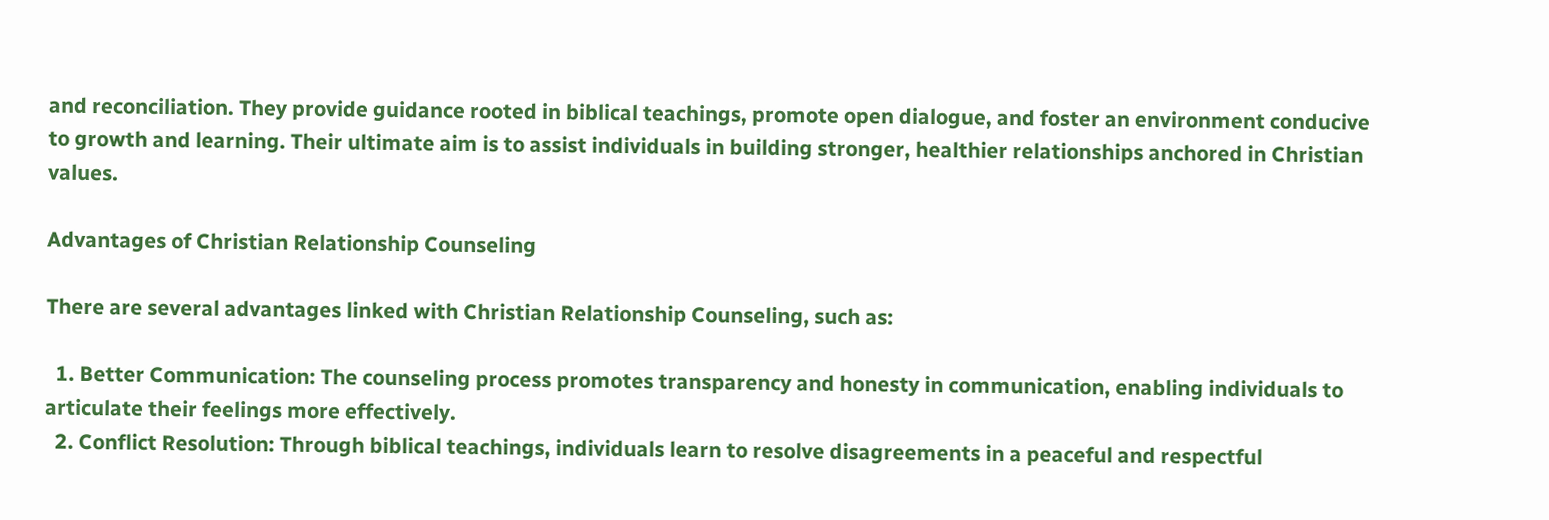and reconciliation. They provide guidance rooted in biblical teachings, promote open dialogue, and foster an environment conducive to growth and learning. Their ultimate aim is to assist individuals in building stronger, healthier relationships anchored in Christian values.

Advantages of Christian Relationship Counseling

There are several advantages linked with Christian Relationship Counseling, such as:

  1. Better Communication: The counseling process promotes transparency and honesty in communication, enabling individuals to articulate their feelings more effectively.
  2. Conflict Resolution: Through biblical teachings, individuals learn to resolve disagreements in a peaceful and respectful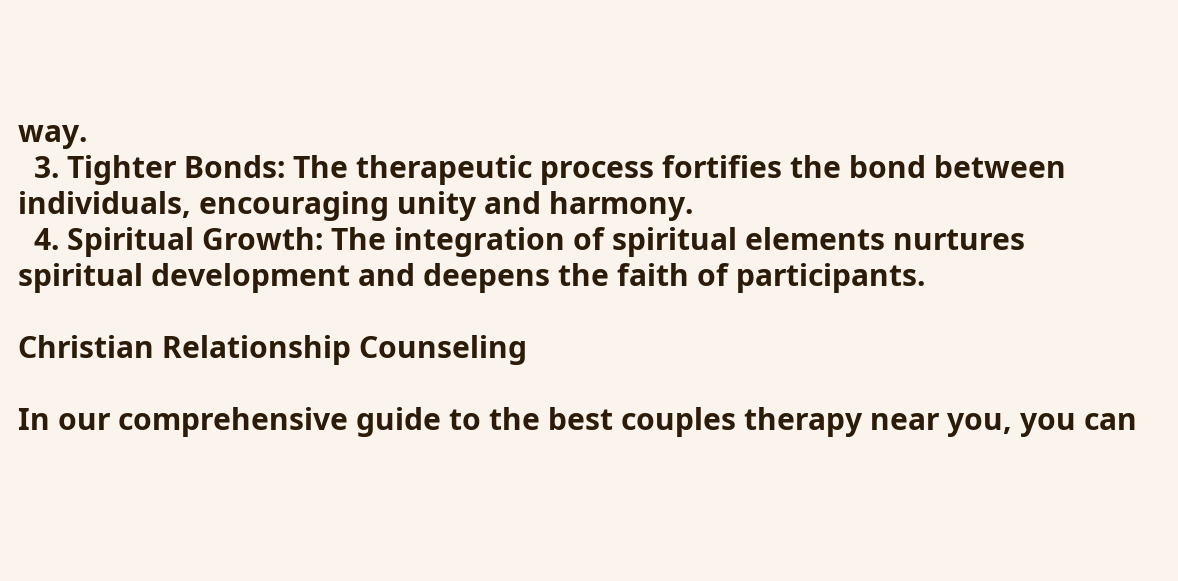way.
  3. Tighter Bonds: The therapeutic process fortifies the bond between individuals, encouraging unity and harmony.
  4. Spiritual Growth: The integration of spiritual elements nurtures spiritual development and deepens the faith of participants.

Christian Relationship Counseling

In our comprehensive guide to the best couples therapy near you, you can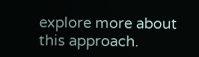explore more about this approach.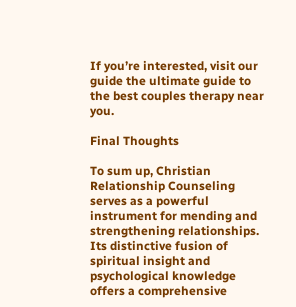If you’re interested, visit our guide the ultimate guide to the best couples therapy near you.

Final Thoughts

To sum up, Christian Relationship Counseling serves as a powerful instrument for mending and strengthening relationships. Its distinctive fusion of spiritual insight and psychological knowledge offers a comprehensive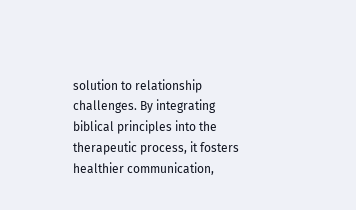solution to relationship challenges. By integrating biblical principles into the therapeutic process, it fosters healthier communication,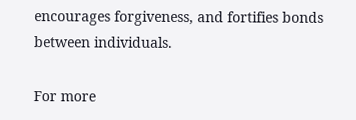encourages forgiveness, and fortifies bonds between individuals.

For more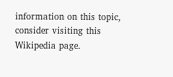information on this topic, consider visiting this Wikipedia page.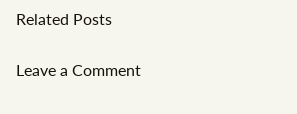Related Posts

Leave a Comment